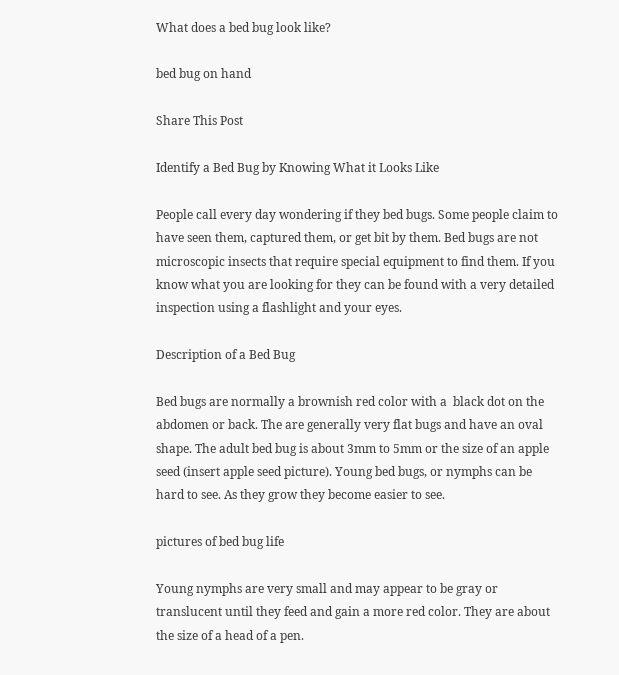What does a bed bug look like?

bed bug on hand

Share This Post

Identify a Bed Bug by Knowing What it Looks Like

People call every day wondering if they bed bugs. Some people claim to have seen them, captured them, or get bit by them. Bed bugs are not microscopic insects that require special equipment to find them. If you know what you are looking for they can be found with a very detailed inspection using a flashlight and your eyes.

Description of a Bed Bug

Bed bugs are normally a brownish red color with a  black dot on the abdomen or back. The are generally very flat bugs and have an oval shape. The adult bed bug is about 3mm to 5mm or the size of an apple seed (insert apple seed picture). Young bed bugs, or nymphs can be hard to see. As they grow they become easier to see.

pictures of bed bug life

Young nymphs are very small and may appear to be gray or translucent until they feed and gain a more red color. They are about the size of a head of a pen.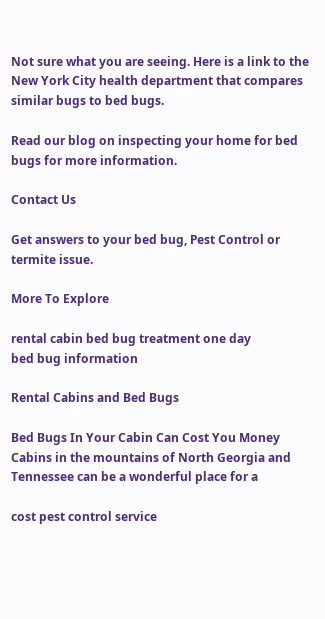Not sure what you are seeing. Here is a link to the New York City health department that compares similar bugs to bed bugs.

Read our blog on inspecting your home for bed bugs for more information.

Contact Us

Get answers to your bed bug, Pest Control or termite issue.

More To Explore

rental cabin bed bug treatment one day
bed bug information

Rental Cabins and Bed Bugs

Bed Bugs In Your Cabin Can Cost You Money Cabins in the mountains of North Georgia and Tennessee can be a wonderful place for a

cost pest control service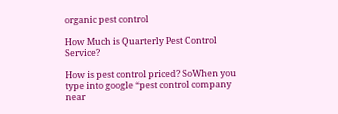organic pest control

How Much is Quarterly Pest Control Service?

How is pest control priced? SoWhen you type into google “pest control company near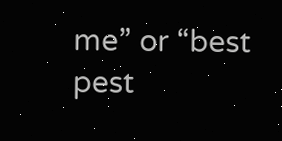me” or “best pest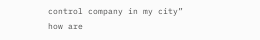control company in my city” how are